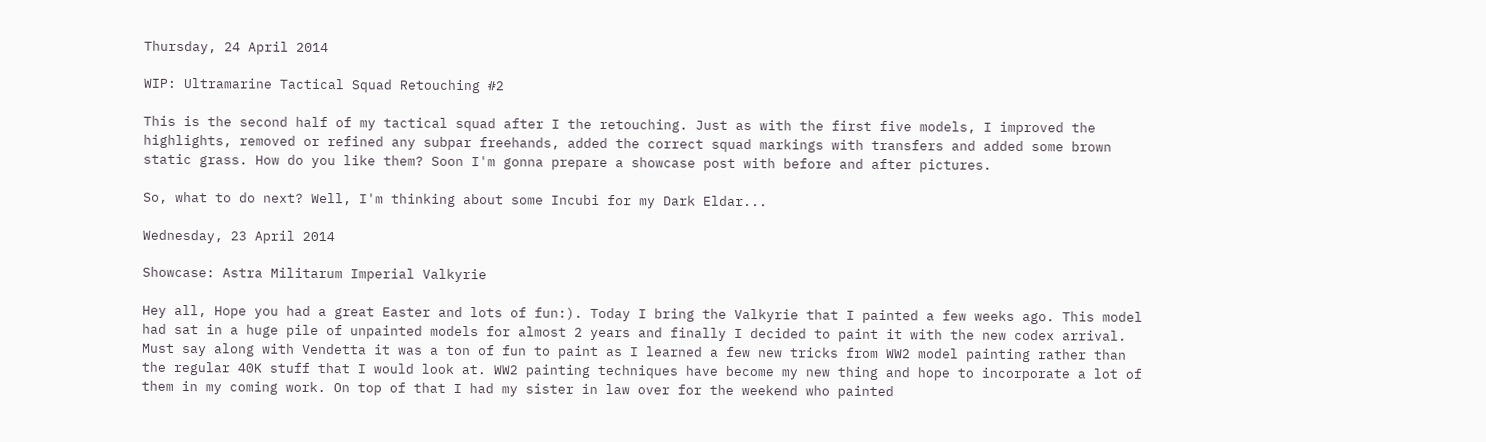Thursday, 24 April 2014

WIP: Ultramarine Tactical Squad Retouching #2

This is the second half of my tactical squad after I the retouching. Just as with the first five models, I improved the highlights, removed or refined any subpar freehands, added the correct squad markings with transfers and added some brown static grass. How do you like them? Soon I'm gonna prepare a showcase post with before and after pictures.

So, what to do next? Well, I'm thinking about some Incubi for my Dark Eldar...

Wednesday, 23 April 2014

Showcase: Astra Militarum Imperial Valkyrie

Hey all, Hope you had a great Easter and lots of fun:). Today I bring the Valkyrie that I painted a few weeks ago. This model had sat in a huge pile of unpainted models for almost 2 years and finally I decided to paint it with the new codex arrival. Must say along with Vendetta it was a ton of fun to paint as I learned a few new tricks from WW2 model painting rather than the regular 40K stuff that I would look at. WW2 painting techniques have become my new thing and hope to incorporate a lot of them in my coming work. On top of that I had my sister in law over for the weekend who painted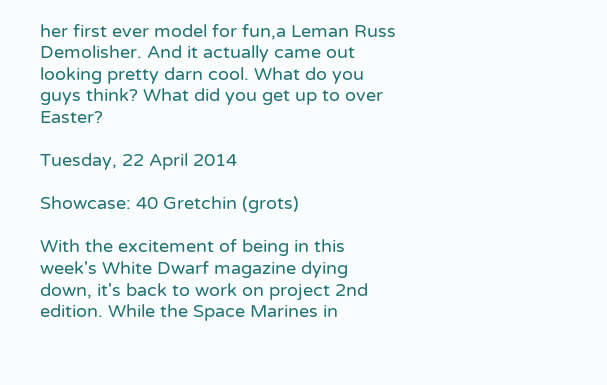her first ever model for fun,a Leman Russ Demolisher. And it actually came out looking pretty darn cool. What do you guys think? What did you get up to over Easter?

Tuesday, 22 April 2014

Showcase: 40 Gretchin (grots)

With the excitement of being in this week's White Dwarf magazine dying down, it's back to work on project 2nd edition. While the Space Marines in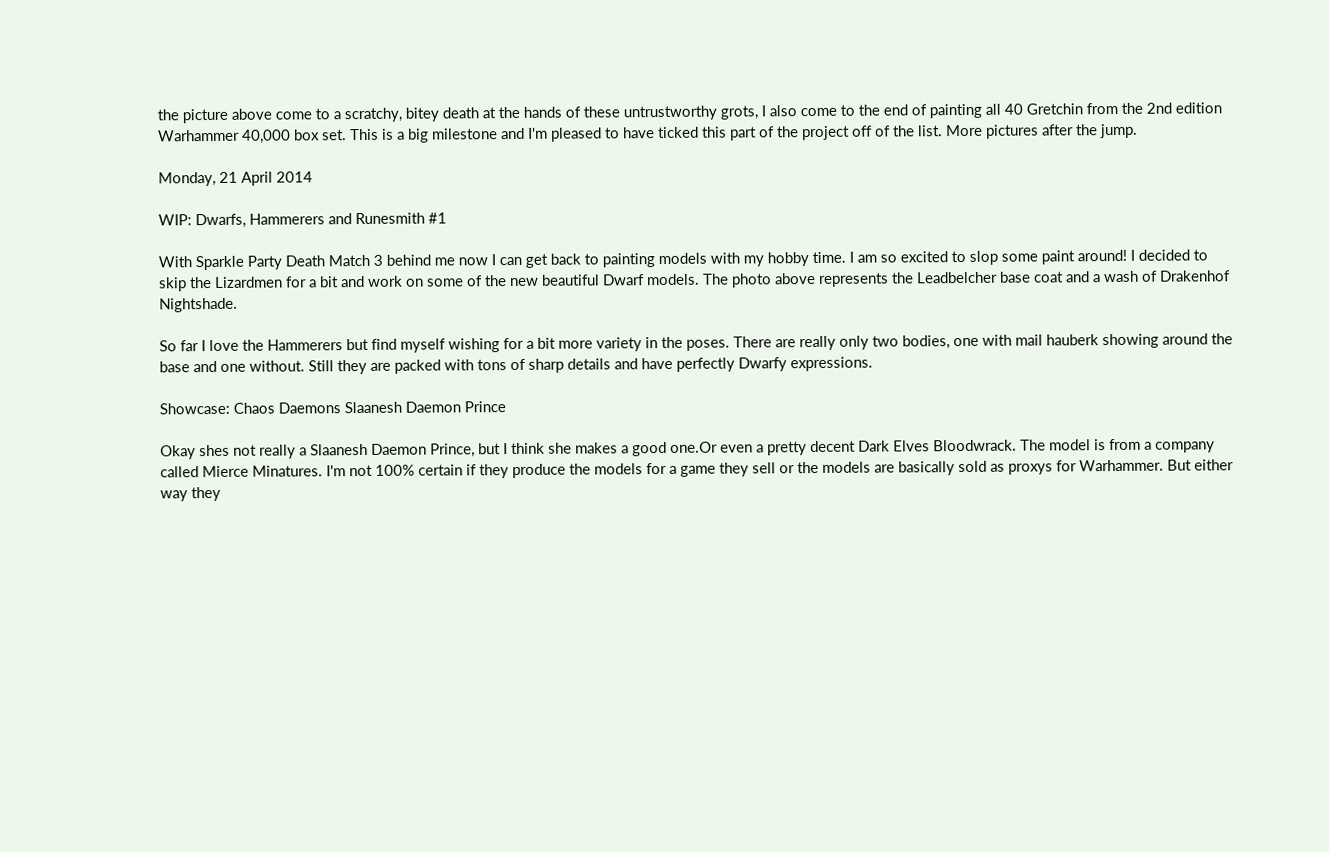the picture above come to a scratchy, bitey death at the hands of these untrustworthy grots, I also come to the end of painting all 40 Gretchin from the 2nd edition Warhammer 40,000 box set. This is a big milestone and I'm pleased to have ticked this part of the project off of the list. More pictures after the jump.

Monday, 21 April 2014

WIP: Dwarfs, Hammerers and Runesmith #1

With Sparkle Party Death Match 3 behind me now I can get back to painting models with my hobby time. I am so excited to slop some paint around! I decided to skip the Lizardmen for a bit and work on some of the new beautiful Dwarf models. The photo above represents the Leadbelcher base coat and a wash of Drakenhof Nightshade.

So far I love the Hammerers but find myself wishing for a bit more variety in the poses. There are really only two bodies, one with mail hauberk showing around the base and one without. Still they are packed with tons of sharp details and have perfectly Dwarfy expressions.

Showcase: Chaos Daemons Slaanesh Daemon Prince

Okay shes not really a Slaanesh Daemon Prince, but I think she makes a good one.Or even a pretty decent Dark Elves Bloodwrack. The model is from a company called Mierce Minatures. I'm not 100% certain if they produce the models for a game they sell or the models are basically sold as proxys for Warhammer. But either way they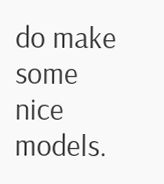do make some nice models.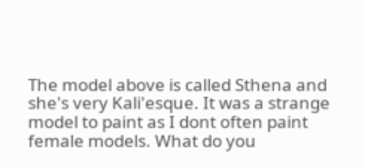The model above is called Sthena and she's very Kali'esque. It was a strange model to paint as I dont often paint female models. What do you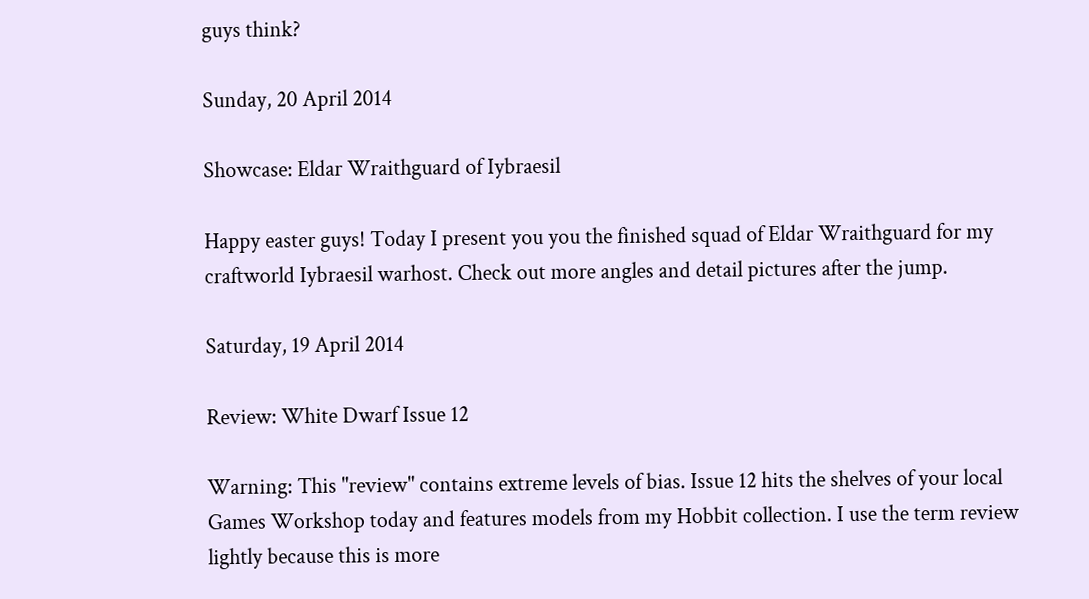guys think?

Sunday, 20 April 2014

Showcase: Eldar Wraithguard of Iybraesil

Happy easter guys! Today I present you you the finished squad of Eldar Wraithguard for my craftworld Iybraesil warhost. Check out more angles and detail pictures after the jump.

Saturday, 19 April 2014

Review: White Dwarf Issue 12

Warning: This "review" contains extreme levels of bias. Issue 12 hits the shelves of your local Games Workshop today and features models from my Hobbit collection. I use the term review lightly because this is more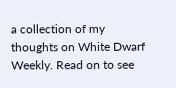a collection of my thoughts on White Dwarf Weekly. Read on to see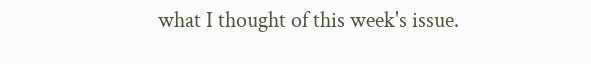what I thought of this week's issue.